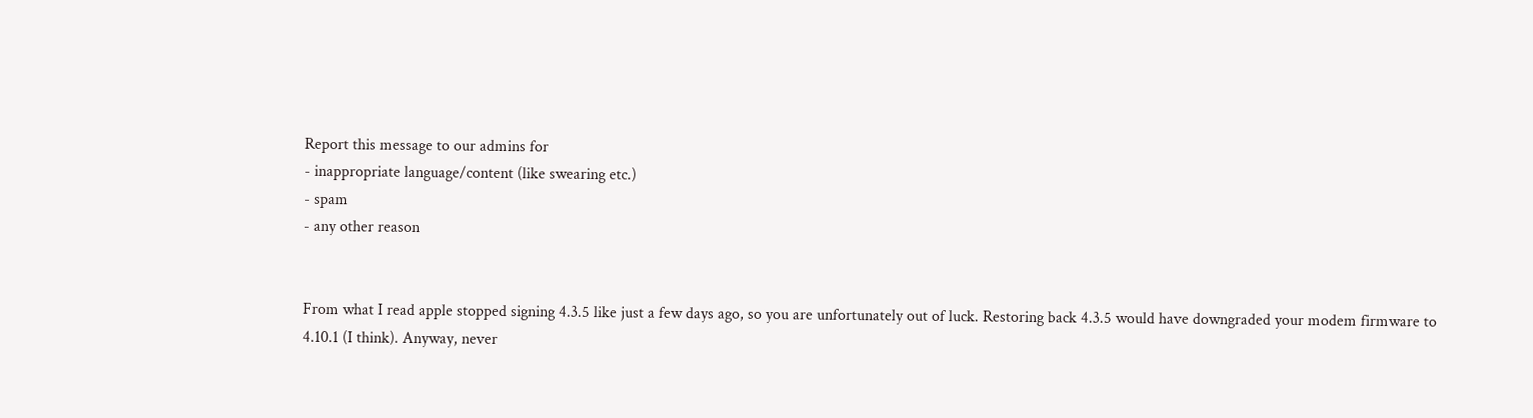Report this message to our admins for
- inappropriate language/content (like swearing etc.)
- spam
- any other reason


From what I read apple stopped signing 4.3.5 like just a few days ago, so you are unfortunately out of luck. Restoring back 4.3.5 would have downgraded your modem firmware to 4.10.1 (I think). Anyway, never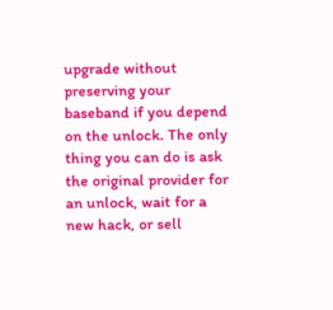upgrade without preserving your baseband if you depend on the unlock. The only thing you can do is ask the original provider for an unlock, wait for a new hack, or sell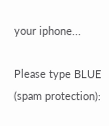your iphone...

Please type BLUE
(spam protection):